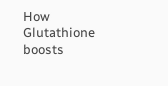How Glutathione boosts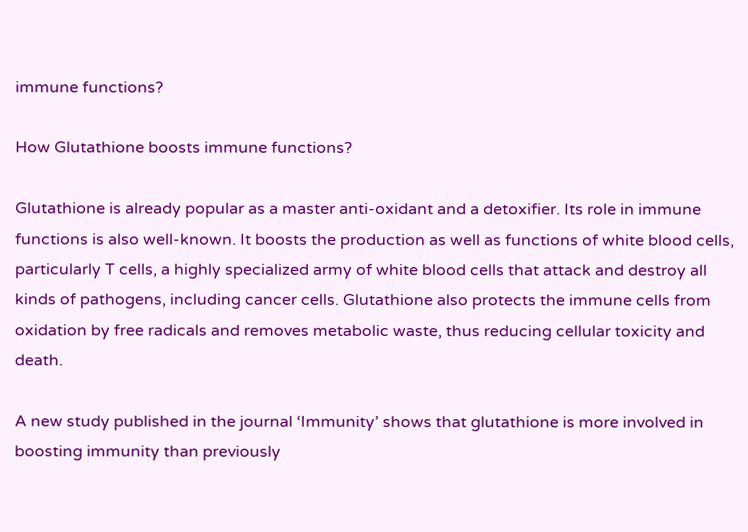immune functions?

How Glutathione boosts immune functions?

Glutathione is already popular as a master anti-oxidant and a detoxifier. Its role in immune functions is also well-known. It boosts the production as well as functions of white blood cells, particularly T cells, a highly specialized army of white blood cells that attack and destroy all kinds of pathogens, including cancer cells. Glutathione also protects the immune cells from oxidation by free radicals and removes metabolic waste, thus reducing cellular toxicity and death.

A new study published in the journal ‘Immunity’ shows that glutathione is more involved in boosting immunity than previously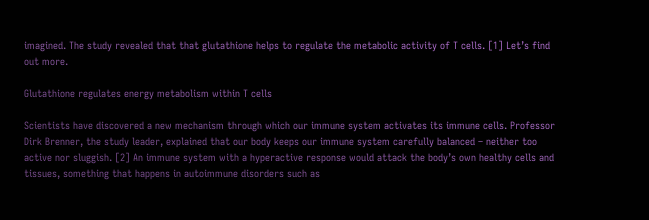imagined. The study revealed that that glutathione helps to regulate the metabolic activity of T cells. [1] Let’s find out more.

Glutathione regulates energy metabolism within T cells

Scientists have discovered a new mechanism through which our immune system activates its immune cells. Professor Dirk Brenner, the study leader, explained that our body keeps our immune system carefully balanced – neither too active nor sluggish. [2] An immune system with a hyperactive response would attack the body’s own healthy cells and tissues, something that happens in autoimmune disorders such as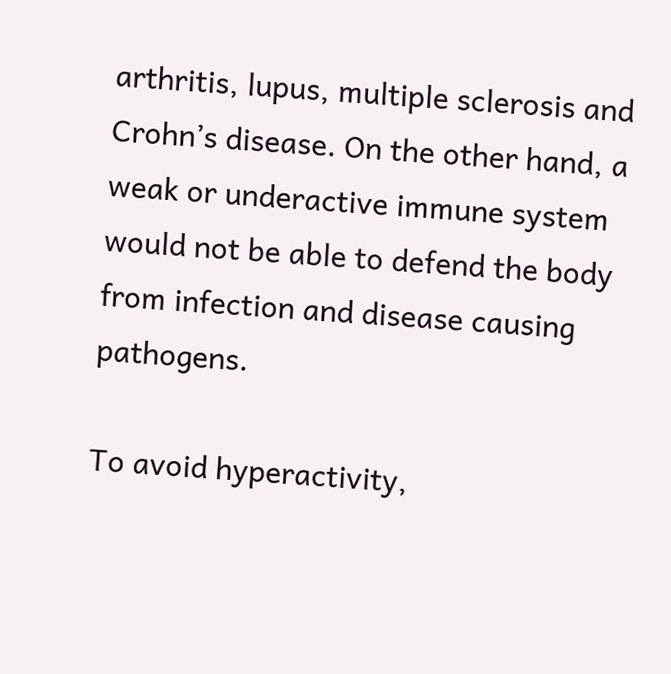arthritis, lupus, multiple sclerosis and Crohn’s disease. On the other hand, a weak or underactive immune system would not be able to defend the body from infection and disease causing pathogens.

To avoid hyperactivity,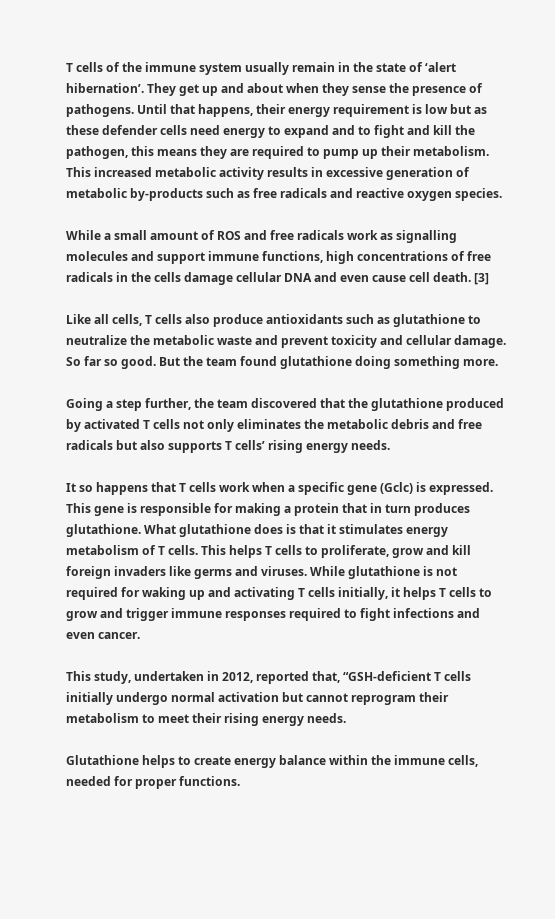T cells of the immune system usually remain in the state of ‘alert hibernation’. They get up and about when they sense the presence of pathogens. Until that happens, their energy requirement is low but as these defender cells need energy to expand and to fight and kill the pathogen, this means they are required to pump up their metabolism. This increased metabolic activity results in excessive generation of metabolic by-products such as free radicals and reactive oxygen species.

While a small amount of ROS and free radicals work as signalling molecules and support immune functions, high concentrations of free radicals in the cells damage cellular DNA and even cause cell death. [3]

Like all cells, T cells also produce antioxidants such as glutathione to neutralize the metabolic waste and prevent toxicity and cellular damage. So far so good. But the team found glutathione doing something more.

Going a step further, the team discovered that the glutathione produced by activated T cells not only eliminates the metabolic debris and free radicals but also supports T cells’ rising energy needs.

It so happens that T cells work when a specific gene (Gclc) is expressed. This gene is responsible for making a protein that in turn produces glutathione. What glutathione does is that it stimulates energy metabolism of T cells. This helps T cells to proliferate, grow and kill foreign invaders like germs and viruses. While glutathione is not required for waking up and activating T cells initially, it helps T cells to grow and trigger immune responses required to fight infections and even cancer.

This study, undertaken in 2012, reported that, “GSH-deficient T cells initially undergo normal activation but cannot reprogram their metabolism to meet their rising energy needs.

Glutathione helps to create energy balance within the immune cells, needed for proper functions.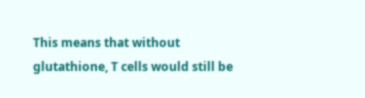This means that without glutathione, T cells would still be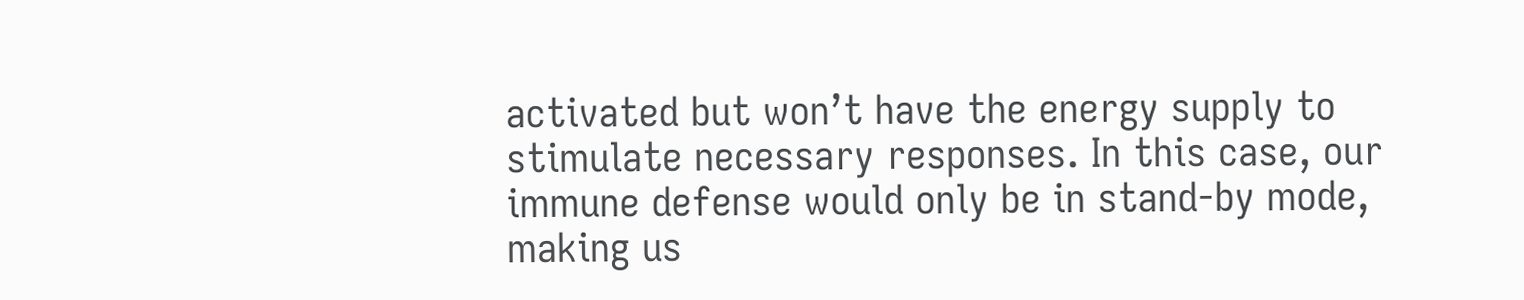activated but won’t have the energy supply to stimulate necessary responses. In this case, our immune defense would only be in stand-by mode, making us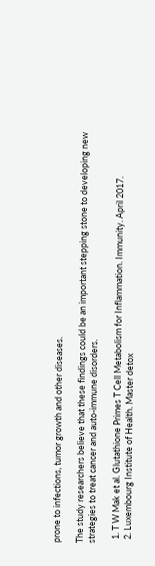prone to infections, tumor growth and other diseases.

The study researchers believe that these findings could be an important stepping stone to developing new strategies to treat cancer and auto-immune disorders.

  1. T W Mak et al. Glutathione Primes T Cell Metabolism for Inflammation. Immunity. April 2017.
  2. Luxembourg Institute of Health. Master detox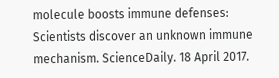molecule boosts immune defenses: Scientists discover an unknown immune mechanism. ScienceDaily. 18 April 2017.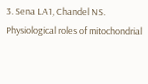3. Sena LA1, Chandel NS. Physiological roles of mitochondrial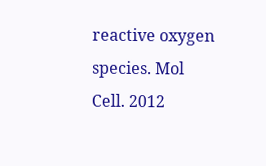reactive oxygen species. Mol Cell. 2012